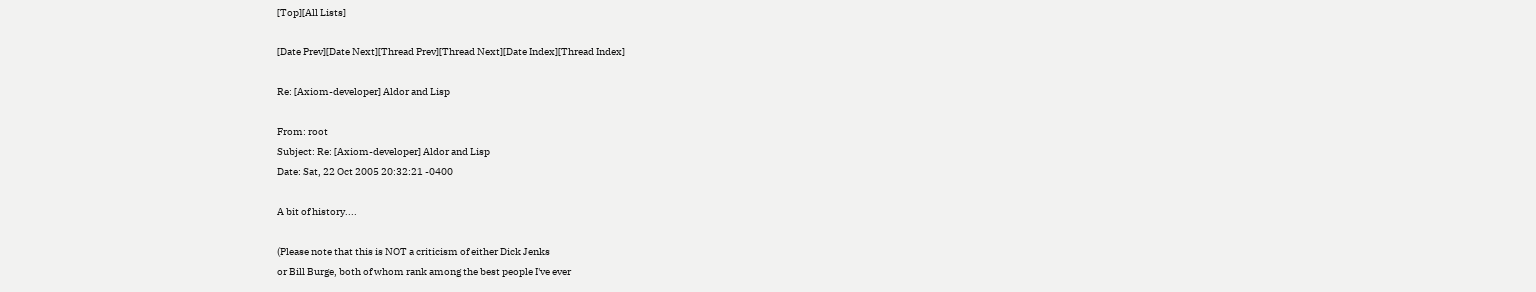[Top][All Lists]

[Date Prev][Date Next][Thread Prev][Thread Next][Date Index][Thread Index]

Re: [Axiom-developer] Aldor and Lisp

From: root
Subject: Re: [Axiom-developer] Aldor and Lisp
Date: Sat, 22 Oct 2005 20:32:21 -0400

A bit of history....

(Please note that this is NOT a criticism of either Dick Jenks
or Bill Burge, both of whom rank among the best people I've ever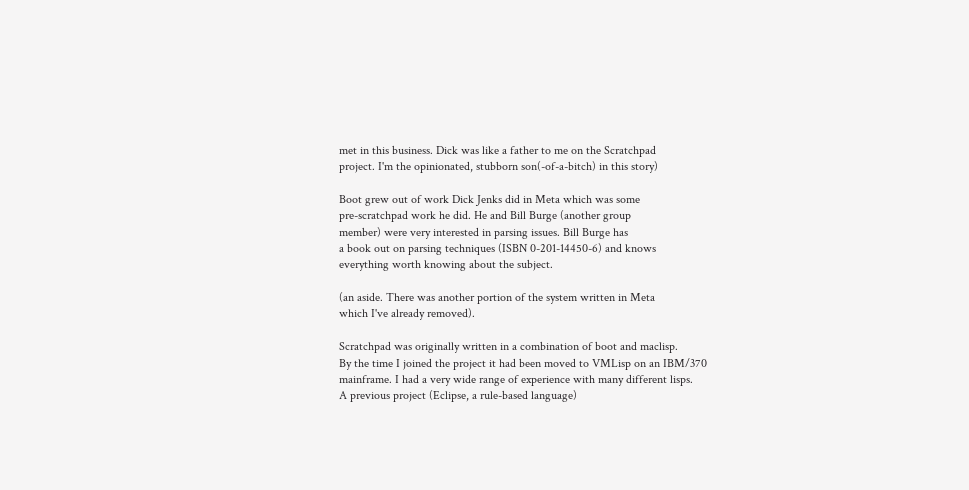met in this business. Dick was like a father to me on the Scratchpad
project. I'm the opinionated, stubborn son(-of-a-bitch) in this story)

Boot grew out of work Dick Jenks did in Meta which was some
pre-scratchpad work he did. He and Bill Burge (another group
member) were very interested in parsing issues. Bill Burge has
a book out on parsing techniques (ISBN 0-201-14450-6) and knows
everything worth knowing about the subject.

(an aside. There was another portion of the system written in Meta
which I've already removed).

Scratchpad was originally written in a combination of boot and maclisp.
By the time I joined the project it had been moved to VMLisp on an IBM/370
mainframe. I had a very wide range of experience with many different lisps.
A previous project (Eclipse, a rule-based language)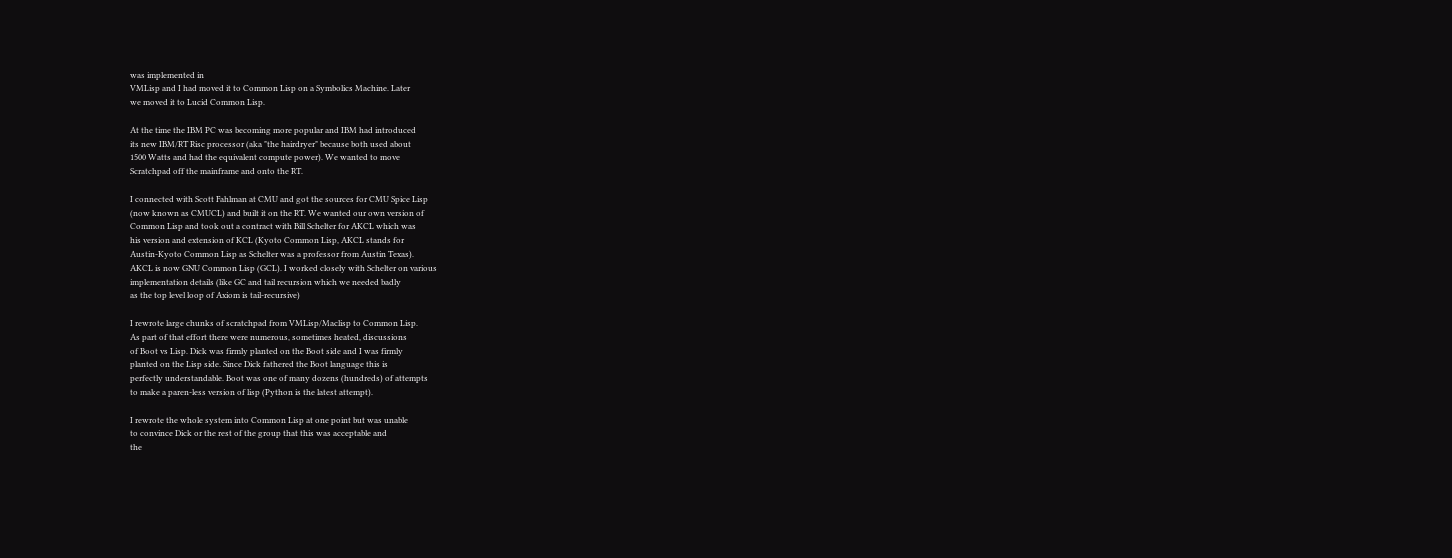was implemented in
VMLisp and I had moved it to Common Lisp on a Symbolics Machine. Later
we moved it to Lucid Common Lisp.

At the time the IBM PC was becoming more popular and IBM had introduced
its new IBM/RT Risc processor (aka "the hairdryer" because both used about
1500 Watts and had the equivalent compute power). We wanted to move
Scratchpad off the mainframe and onto the RT.

I connected with Scott Fahlman at CMU and got the sources for CMU Spice Lisp
(now known as CMUCL) and built it on the RT. We wanted our own version of
Common Lisp and took out a contract with Bill Schelter for AKCL which was
his version and extension of KCL (Kyoto Common Lisp, AKCL stands for
Austin-Kyoto Common Lisp as Schelter was a professor from Austin Texas).
AKCL is now GNU Common Lisp (GCL). I worked closely with Schelter on various
implementation details (like GC and tail recursion which we needed badly
as the top level loop of Axiom is tail-recursive)

I rewrote large chunks of scratchpad from VMLisp/Maclisp to Common Lisp.
As part of that effort there were numerous, sometimes heated, discussions
of Boot vs Lisp. Dick was firmly planted on the Boot side and I was firmly
planted on the Lisp side. Since Dick fathered the Boot language this is
perfectly understandable. Boot was one of many dozens (hundreds) of attempts
to make a paren-less version of lisp (Python is the latest attempt).

I rewrote the whole system into Common Lisp at one point but was unable
to convince Dick or the rest of the group that this was acceptable and
the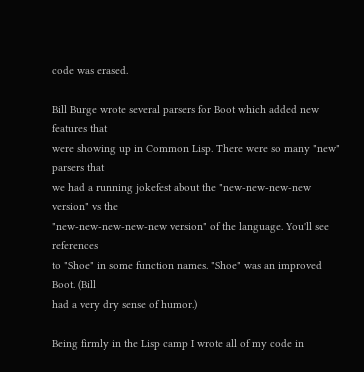code was erased.

Bill Burge wrote several parsers for Boot which added new features that
were showing up in Common Lisp. There were so many "new" parsers that
we had a running jokefest about the "new-new-new-new version" vs the
"new-new-new-new-new version" of the language. You'll see references
to "Shoe" in some function names. "Shoe" was an improved Boot. (Bill
had a very dry sense of humor.)

Being firmly in the Lisp camp I wrote all of my code in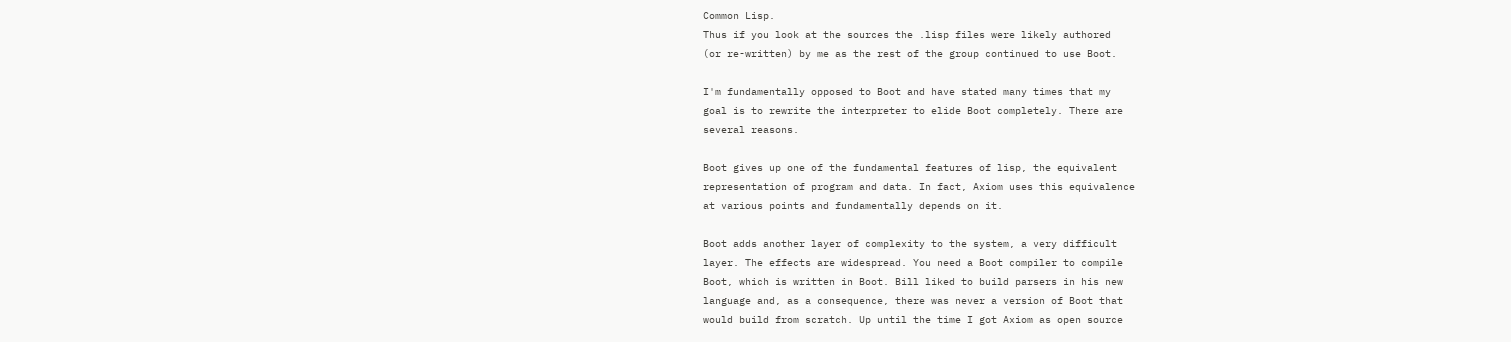Common Lisp.
Thus if you look at the sources the .lisp files were likely authored
(or re-written) by me as the rest of the group continued to use Boot.

I'm fundamentally opposed to Boot and have stated many times that my
goal is to rewrite the interpreter to elide Boot completely. There are
several reasons.

Boot gives up one of the fundamental features of lisp, the equivalent
representation of program and data. In fact, Axiom uses this equivalence
at various points and fundamentally depends on it.

Boot adds another layer of complexity to the system, a very difficult
layer. The effects are widespread. You need a Boot compiler to compile
Boot, which is written in Boot. Bill liked to build parsers in his new
language and, as a consequence, there was never a version of Boot that
would build from scratch. Up until the time I got Axiom as open source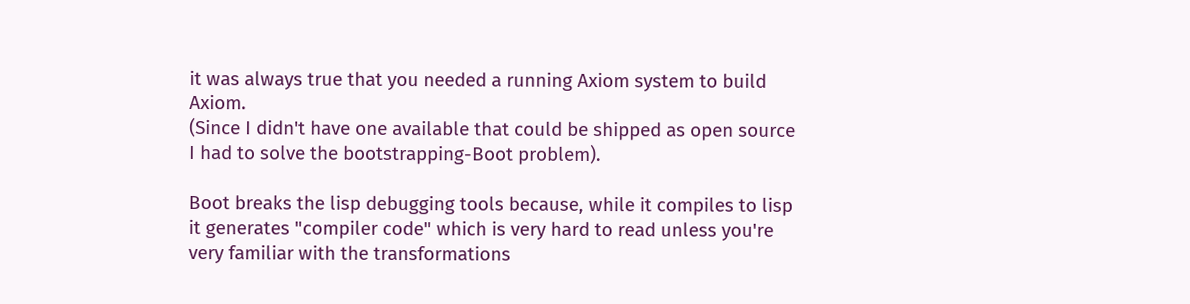it was always true that you needed a running Axiom system to build Axiom.
(Since I didn't have one available that could be shipped as open source
I had to solve the bootstrapping-Boot problem).

Boot breaks the lisp debugging tools because, while it compiles to lisp
it generates "compiler code" which is very hard to read unless you're
very familiar with the transformations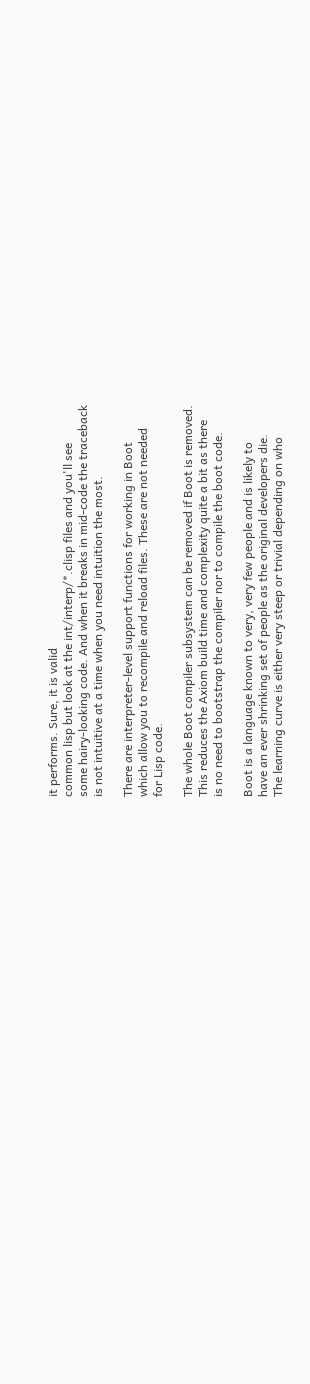it performs. Sure, it is valid
common lisp but look at the int/interp/*.clisp files and you'll see
some hairy-looking code. And when it breaks in mid-code the traceback
is not intuitive at a time when you need intuition the most.

There are interpreter-level support functions for working in Boot
which allow you to recompile and reload files. These are not needed
for Lisp code.

The whole Boot compiler subsystem can be removed if Boot is removed.
This reduces the Axiom build time and complexity quite a bit as there
is no need to bootstrap the compiler nor to compile the boot code.

Boot is a language known to very, very few people and is likely to
have an ever shrinking set of people as the original developers die.
The learning curve is either very steep or trivial depending on who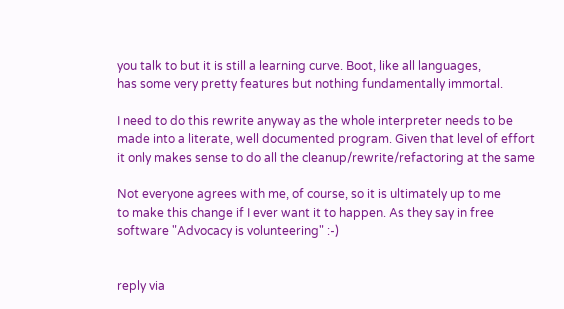you talk to but it is still a learning curve. Boot, like all languages,
has some very pretty features but nothing fundamentally immortal.

I need to do this rewrite anyway as the whole interpreter needs to be
made into a literate, well documented program. Given that level of effort
it only makes sense to do all the cleanup/rewrite/refactoring at the same

Not everyone agrees with me, of course, so it is ultimately up to me
to make this change if I ever want it to happen. As they say in free
software "Advocacy is volunteering" :-)


reply via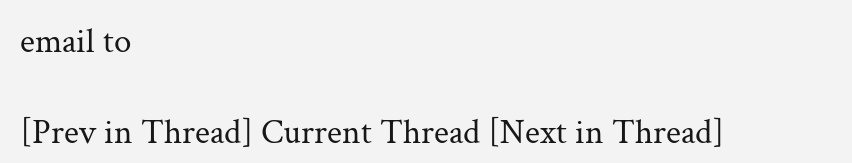email to

[Prev in Thread] Current Thread [Next in Thread]